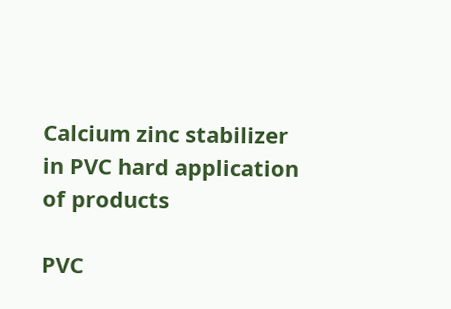Calcium zinc stabilizer in PVC hard application of products

PVC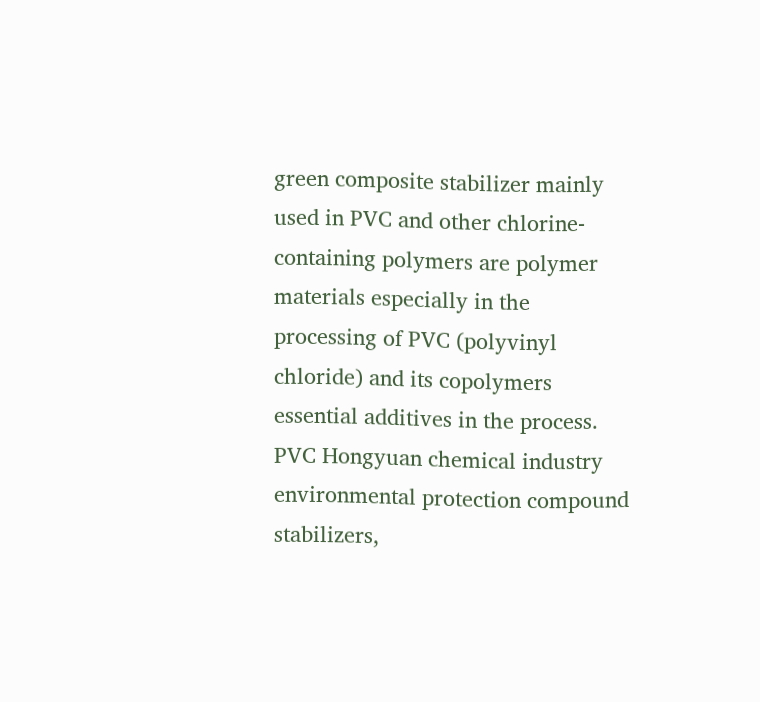green composite stabilizer mainly used in PVC and other chlorine-containing polymers are polymer materials especially in the processing of PVC (polyvinyl chloride) and its copolymers essential additives in the process. PVC Hongyuan chemical industry environmental protection compound stabilizers,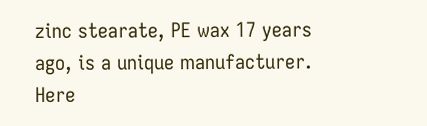zinc stearate, PE wax 17 years ago, is a unique manufacturer.
Here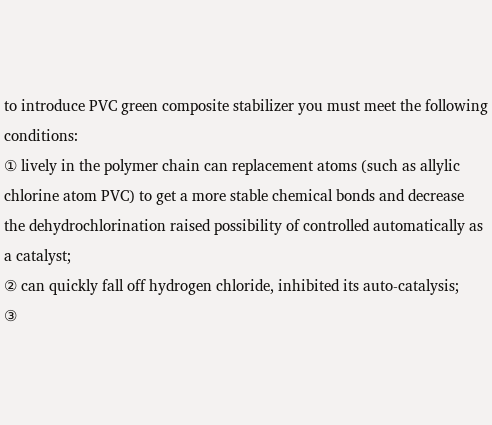to introduce PVC green composite stabilizer you must meet the following conditions:
① lively in the polymer chain can replacement atoms (such as allylic chlorine atom PVC) to get a more stable chemical bonds and decrease the dehydrochlorination raised possibility of controlled automatically as a catalyst;
② can quickly fall off hydrogen chloride, inhibited its auto-catalysis;
③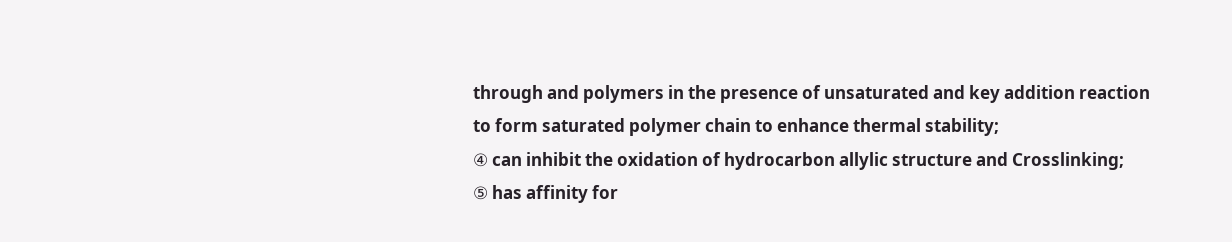through and polymers in the presence of unsaturated and key addition reaction to form saturated polymer chain to enhance thermal stability;
④ can inhibit the oxidation of hydrocarbon allylic structure and Crosslinking;
⑤ has affinity for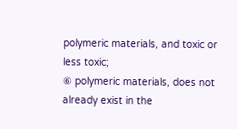polymeric materials, and toxic or less toxic;
⑥ polymeric materials, does not already exist in the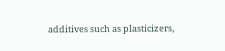additives such as plasticizers,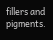fillers and pigments.